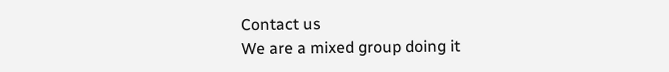Contact us
We are a mixed group doing it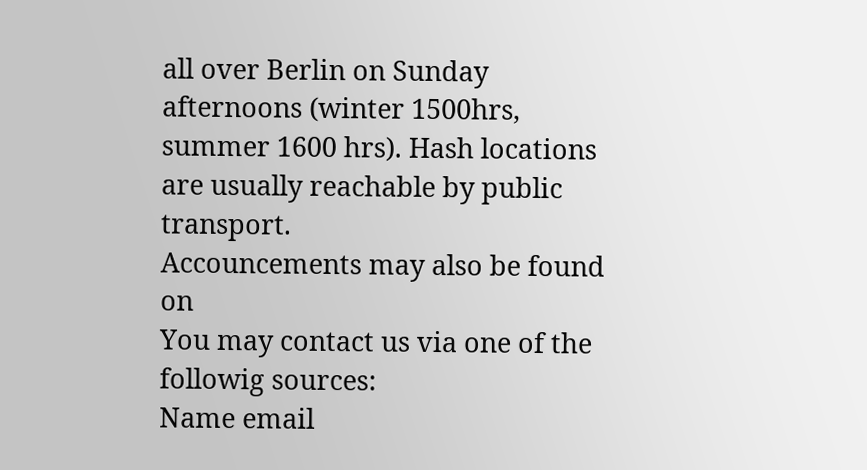all over Berlin on Sunday afternoons (winter 1500hrs, summer 1600 hrs). Hash locations are usually reachable by public transport.
Accouncements may also be found on
You may contact us via one of the followig sources:
Name email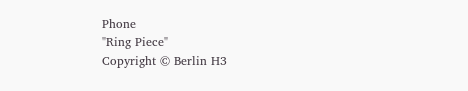Phone
"Ring Piece"
Copyright © Berlin H3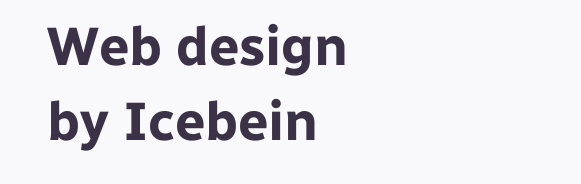Web design by Icebein